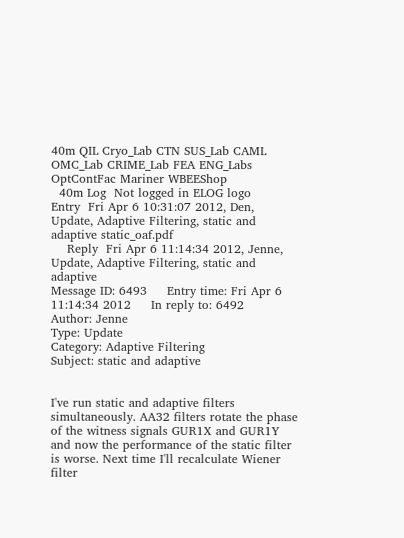40m QIL Cryo_Lab CTN SUS_Lab CAML OMC_Lab CRIME_Lab FEA ENG_Labs OptContFac Mariner WBEEShop
  40m Log  Not logged in ELOG logo
Entry  Fri Apr 6 10:31:07 2012, Den, Update, Adaptive Filtering, static and adaptive static_oaf.pdf
    Reply  Fri Apr 6 11:14:34 2012, Jenne, Update, Adaptive Filtering, static and adaptive
Message ID: 6493     Entry time: Fri Apr 6 11:14:34 2012     In reply to: 6492
Author: Jenne
Type: Update
Category: Adaptive Filtering
Subject: static and adaptive


I've run static and adaptive filters simultaneously. AA32 filters rotate the phase of the witness signals GUR1X and GUR1Y and now the performance of the static filter is worse. Next time I'll recalculate Wiener filter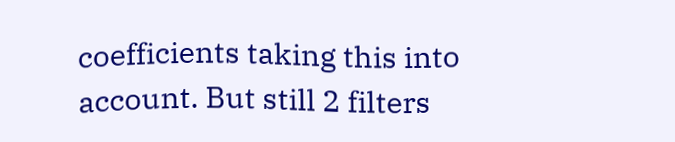coefficients taking this into account. But still 2 filters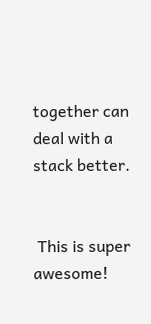together can deal with a stack better.


 This is super awesome!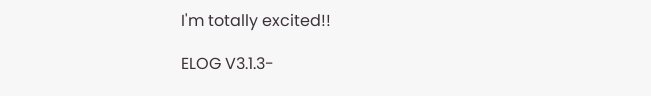I'm totally excited!!

ELOG V3.1.3-